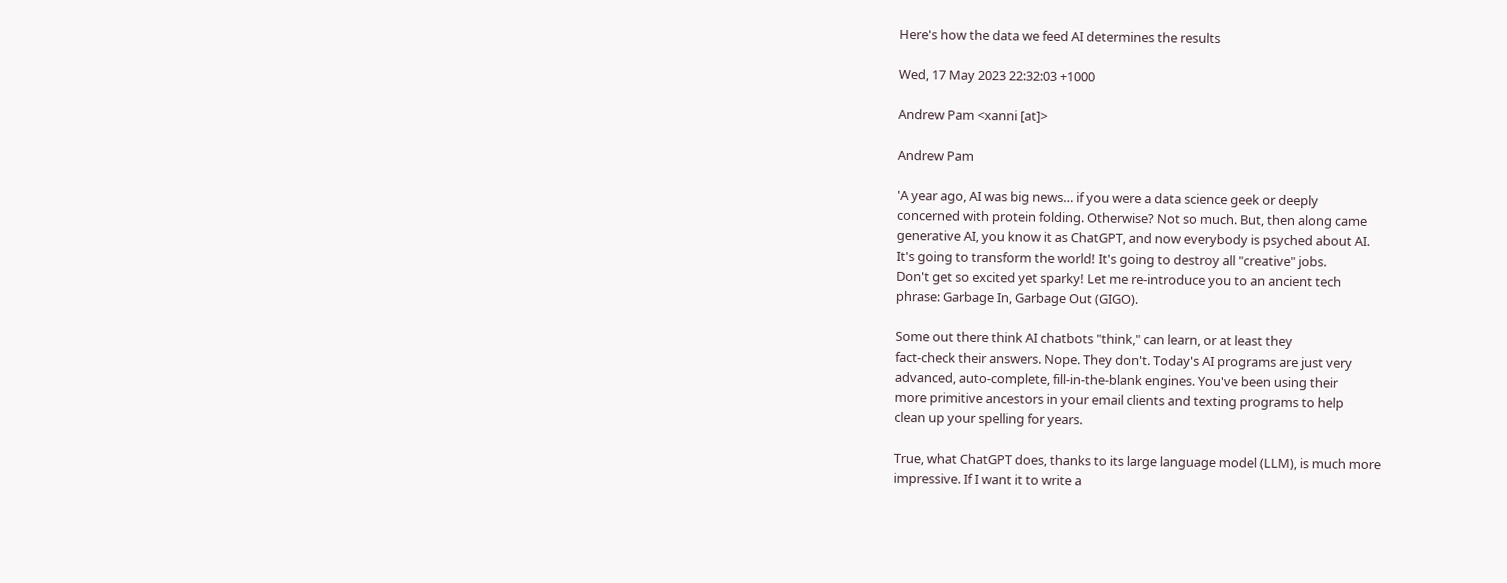Here's how the data we feed AI determines the results

Wed, 17 May 2023 22:32:03 +1000

Andrew Pam <xanni [at]>

Andrew Pam

'A year ago, AI was big news… if you were a data science geek or deeply
concerned with protein folding. Otherwise? Not so much. But, then along came
generative AI, you know it as ChatGPT, and now everybody is psyched about AI.
It's going to transform the world! It's going to destroy all "creative" jobs.
Don't get so excited yet sparky! Let me re-introduce you to an ancient tech
phrase: Garbage In, Garbage Out (GIGO).

Some out there think AI chatbots "think," can learn, or at least they
fact-check their answers. Nope. They don't. Today's AI programs are just very
advanced, auto-complete, fill-in-the-blank engines. You've been using their
more primitive ancestors in your email clients and texting programs to help
clean up your spelling for years.

True, what ChatGPT does, thanks to its large language model (LLM), is much more
impressive. If I want it to write a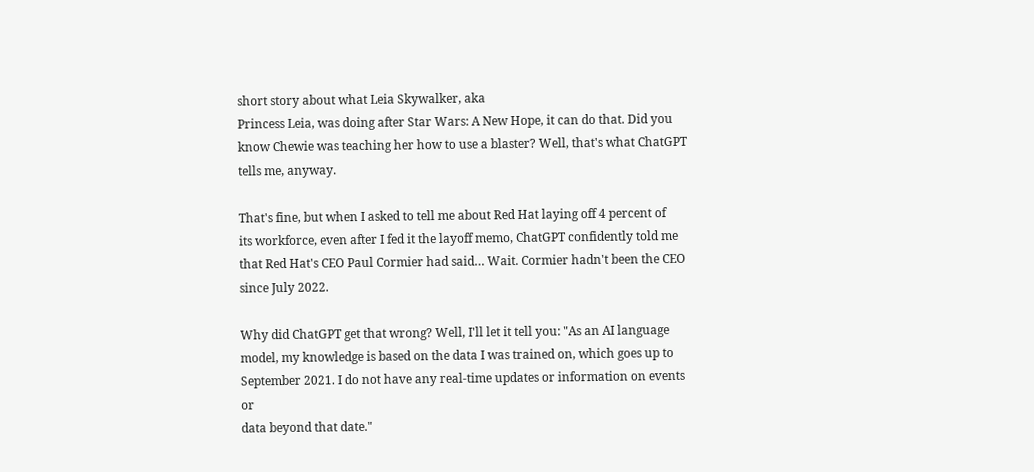short story about what Leia Skywalker, aka
Princess Leia, was doing after Star Wars: A New Hope, it can do that. Did you
know Chewie was teaching her how to use a blaster? Well, that's what ChatGPT
tells me, anyway.

That's fine, but when I asked to tell me about Red Hat laying off 4 percent of
its workforce, even after I fed it the layoff memo, ChatGPT confidently told me
that Red Hat's CEO Paul Cormier had said… Wait. Cormier hadn't been the CEO
since July 2022.

Why did ChatGPT get that wrong? Well, I'll let it tell you: "As an AI language
model, my knowledge is based on the data I was trained on, which goes up to
September 2021. I do not have any real-time updates or information on events or
data beyond that date."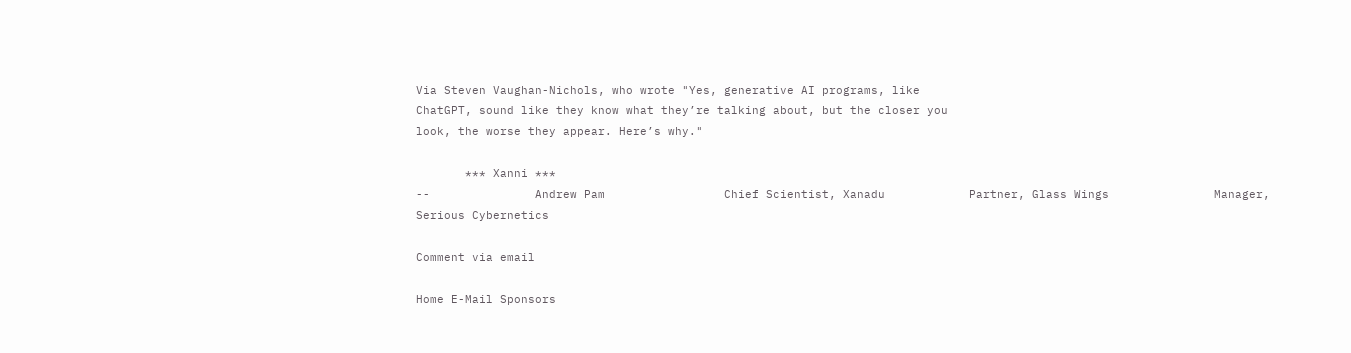Via Steven Vaughan-Nichols, who wrote "Yes, generative AI programs, like
ChatGPT, sound like they know what they’re talking about, but the closer you
look, the worse they appear. Here’s why."

       *** Xanni ***
--               Andrew Pam                 Chief Scientist, Xanadu            Partner, Glass Wings               Manager, Serious Cybernetics

Comment via email

Home E-Mail Sponsors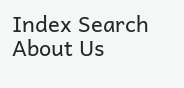Index Search About Us